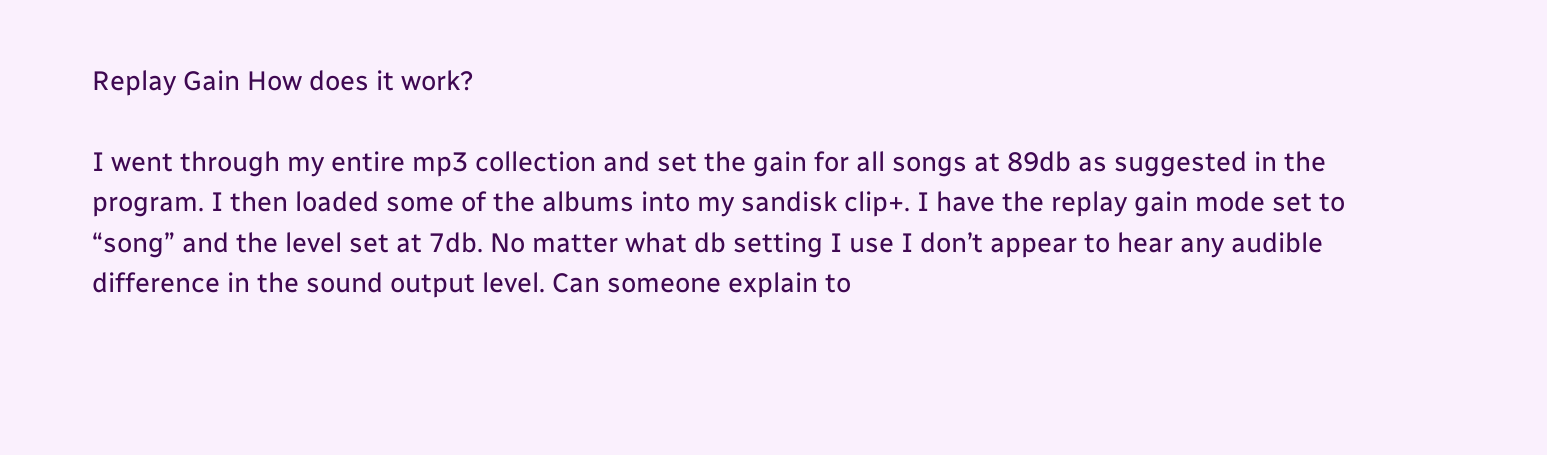Replay Gain How does it work?

I went through my entire mp3 collection and set the gain for all songs at 89db as suggested in the program. I then loaded some of the albums into my sandisk clip+. I have the replay gain mode set to “song” and the level set at 7db. No matter what db setting I use I don’t appear to hear any audible difference in the sound output level. Can someone explain to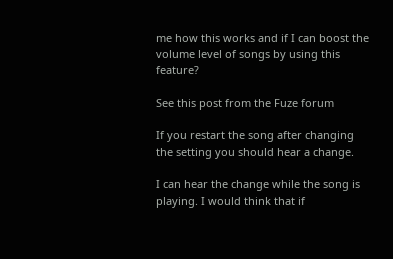me how this works and if I can boost the volume level of songs by using this feature?

See this post from the Fuze forum

If you restart the song after changing the setting you should hear a change.

I can hear the change while the song is playing. I would think that if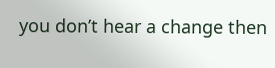you don’t hear a change then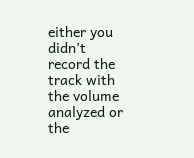either you didn’t record the track with the volume analyzed or the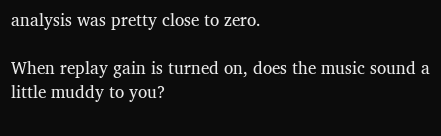analysis was pretty close to zero.

When replay gain is turned on, does the music sound a little muddy to you?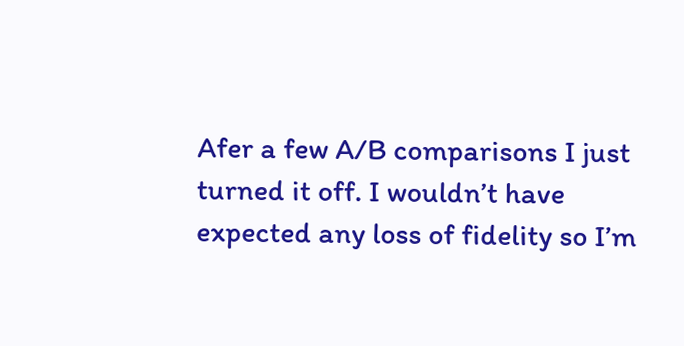Afer a few A/B comparisons I just turned it off. I wouldn’t have expected any loss of fidelity so I’m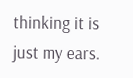thinking it is just my ears.